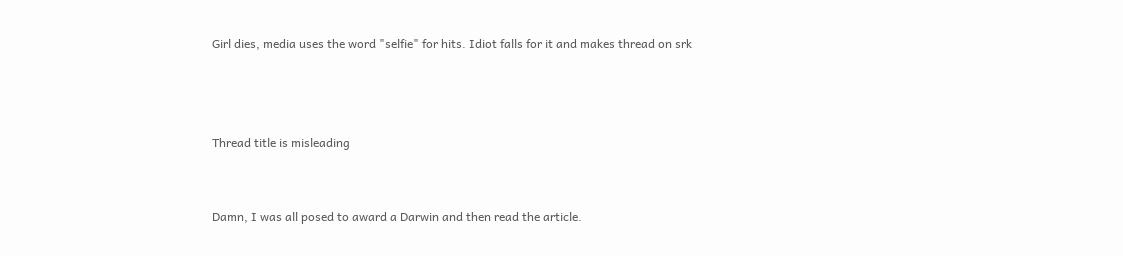Girl dies, media uses the word "selfie" for hits. Idiot falls for it and makes thread on srk



Thread title is misleading


Damn, I was all posed to award a Darwin and then read the article.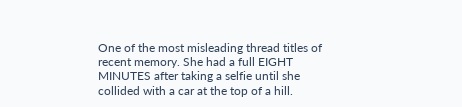One of the most misleading thread titles of recent memory. She had a full EIGHT MINUTES after taking a selfie until she collided with a car at the top of a hill.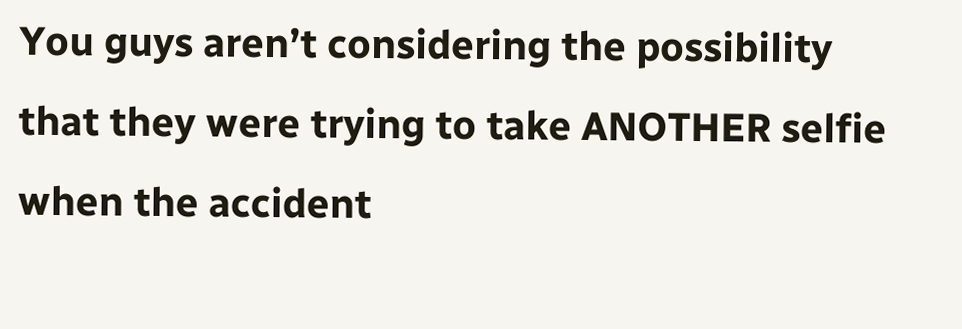You guys aren’t considering the possibility that they were trying to take ANOTHER selfie when the accident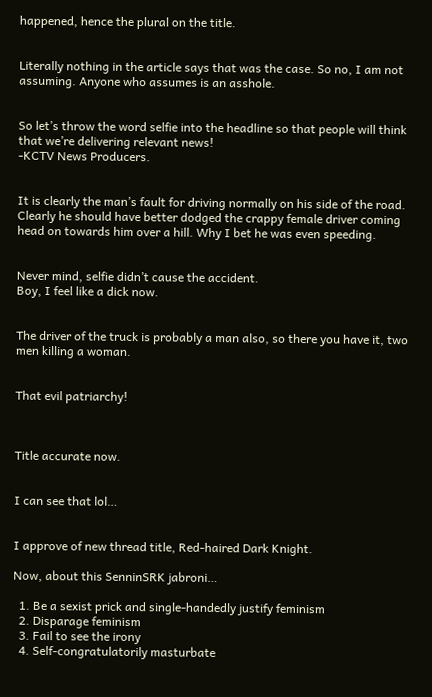happened, hence the plural on the title.


Literally nothing in the article says that was the case. So no, I am not assuming. Anyone who assumes is an asshole.


So let’s throw the word selfie into the headline so that people will think that we’re delivering relevant news!
-KCTV News Producers.


It is clearly the man’s fault for driving normally on his side of the road. Clearly he should have better dodged the crappy female driver coming head on towards him over a hill. Why I bet he was even speeding.


Never mind, selfie didn’t cause the accident.
Boy, I feel like a dick now.


The driver of the truck is probably a man also, so there you have it, two men killing a woman.


That evil patriarchy!



Title accurate now.


I can see that lol…


I approve of new thread title, Red-haired Dark Knight.

Now, about this SenninSRK jabroni…

  1. Be a sexist prick and single-handedly justify feminism
  2. Disparage feminism
  3. Fail to see the irony
  4. Self-congratulatorily masturbate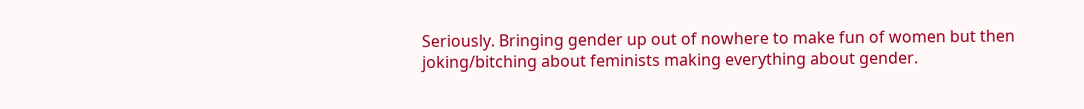Seriously. Bringing gender up out of nowhere to make fun of women but then joking/bitching about feminists making everything about gender.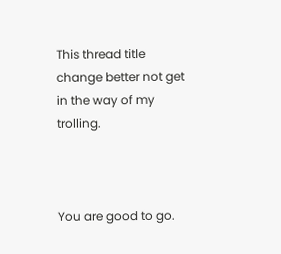This thread title change better not get in the way of my trolling.



You are good to go.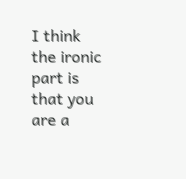I think the ironic part is that you are a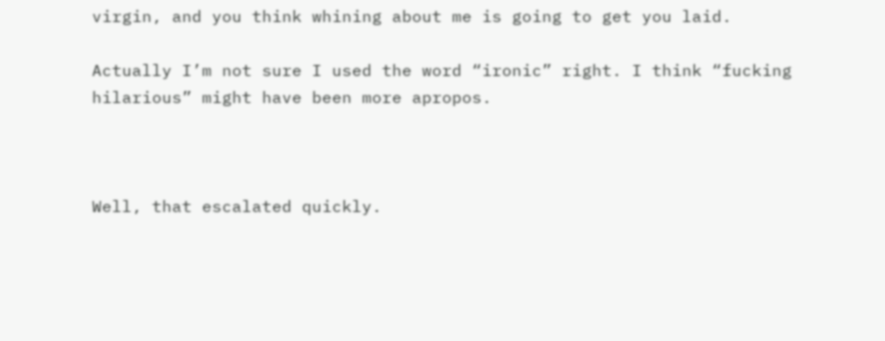virgin, and you think whining about me is going to get you laid.

Actually I’m not sure I used the word “ironic” right. I think “fucking hilarious” might have been more apropos.



Well, that escalated quickly.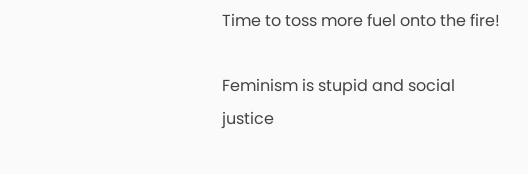Time to toss more fuel onto the fire!

Feminism is stupid and social justice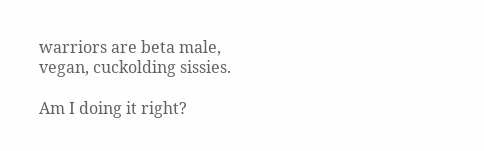warriors are beta male, vegan, cuckolding sissies.

Am I doing it right?